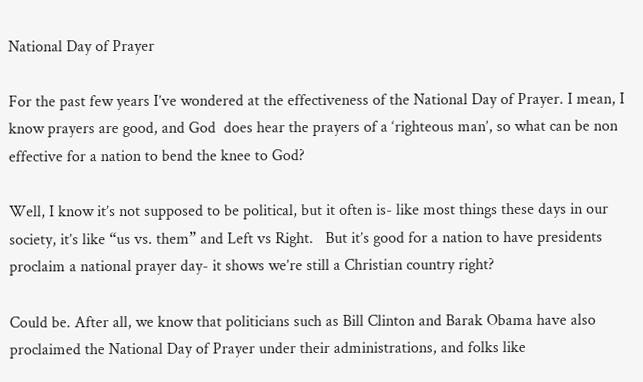National Day of Prayer

For the past few years I’ve wondered at the effectiveness of the National Day of Prayer. I mean, I know prayers are good, and God  does hear the prayers of a ‘righteous man’, so what can be non effective for a nation to bend the knee to God?

Well, I know it’s not supposed to be political, but it often is- like most things these days in our society, it’s like “us vs. them” and Left vs Right.   But it’s good for a nation to have presidents proclaim a national prayer day- it shows we’re still a Christian country right?

Could be. After all, we know that politicians such as Bill Clinton and Barak Obama have also proclaimed the National Day of Prayer under their administrations, and folks like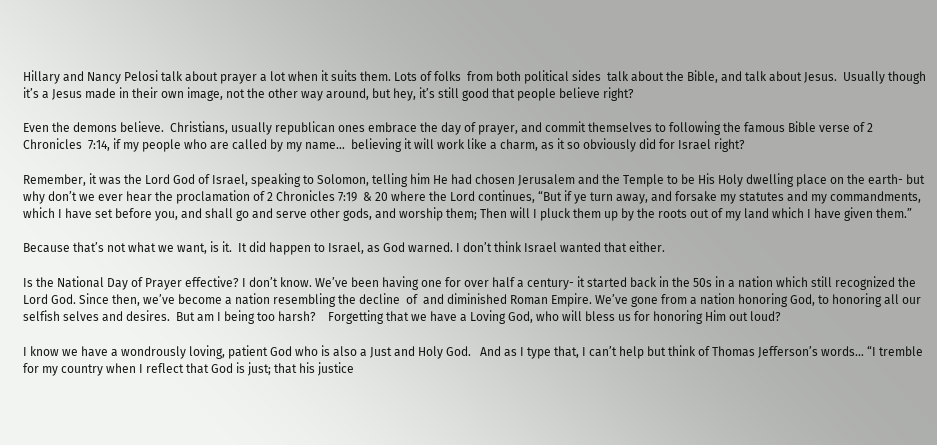Hillary and Nancy Pelosi talk about prayer a lot when it suits them. Lots of folks  from both political sides  talk about the Bible, and talk about Jesus.  Usually though it’s a Jesus made in their own image, not the other way around, but hey, it’s still good that people believe right?

Even the demons believe.  Christians, usually republican ones embrace the day of prayer, and commit themselves to following the famous Bible verse of 2 Chronicles  7:14, if my people who are called by my name…  believing it will work like a charm, as it so obviously did for Israel right?

Remember, it was the Lord God of Israel, speaking to Solomon, telling him He had chosen Jerusalem and the Temple to be His Holy dwelling place on the earth- but why don’t we ever hear the proclamation of 2 Chronicles 7:19  & 20 where the Lord continues, “But if ye turn away, and forsake my statutes and my commandments, which I have set before you, and shall go and serve other gods, and worship them; Then will I pluck them up by the roots out of my land which I have given them.”

Because that’s not what we want, is it.  It did happen to Israel, as God warned. I don’t think Israel wanted that either.

Is the National Day of Prayer effective? I don’t know. We’ve been having one for over half a century- it started back in the 50s in a nation which still recognized the Lord God. Since then, we’ve become a nation resembling the decline  of  and diminished Roman Empire. We’ve gone from a nation honoring God, to honoring all our selfish selves and desires.  But am I being too harsh?    Forgetting that we have a Loving God, who will bless us for honoring Him out loud?

I know we have a wondrously loving, patient God who is also a Just and Holy God.   And as I type that, I can’t help but think of Thomas Jefferson’s words… “I tremble for my country when I reflect that God is just; that his justice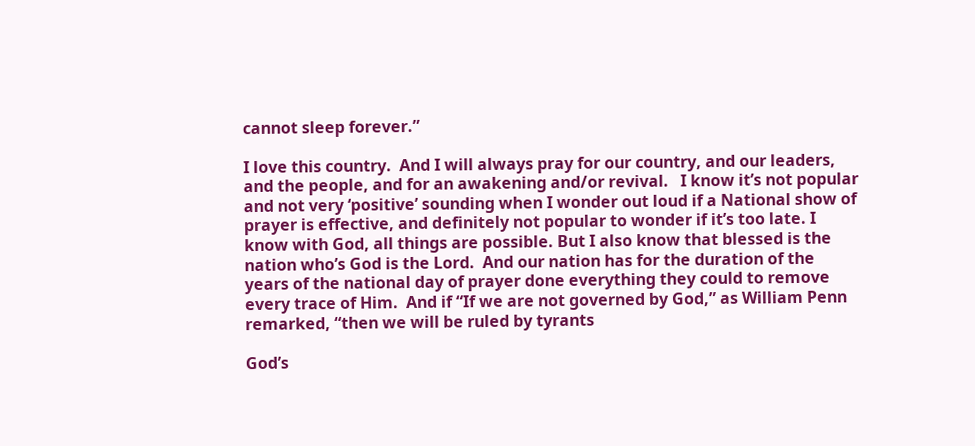cannot sleep forever.”

I love this country.  And I will always pray for our country, and our leaders, and the people, and for an awakening and/or revival.   I know it’s not popular and not very ‘positive’ sounding when I wonder out loud if a National show of prayer is effective, and definitely not popular to wonder if it’s too late. I know with God, all things are possible. But I also know that blessed is the nation who’s God is the Lord.  And our nation has for the duration of the years of the national day of prayer done everything they could to remove every trace of Him.  And if “If we are not governed by God,” as William Penn remarked, “then we will be ruled by tyrants

God’s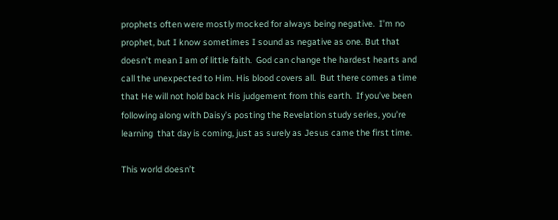prophets often were mostly mocked for always being negative.  I’m no prophet, but I know sometimes I sound as negative as one. But that doesn’t mean I am of little faith.  God can change the hardest hearts and call the unexpected to Him. His blood covers all.  But there comes a time that He will not hold back His judgement from this earth.  If you’ve been following along with Daisy’s posting the Revelation study series, you’re learning  that day is coming, just as surely as Jesus came the first time.

This world doesn’t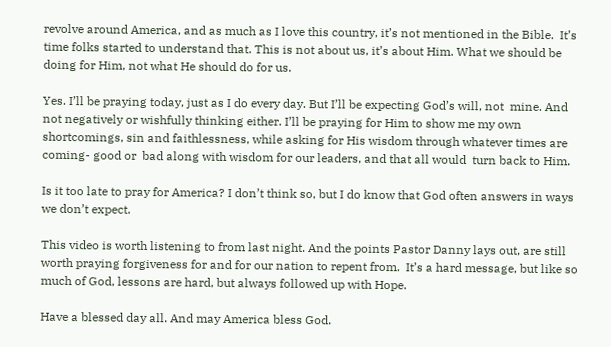revolve around America, and as much as I love this country, it’s not mentioned in the Bible.  It’s time folks started to understand that. This is not about us, it’s about Him. What we should be doing for Him, not what He should do for us.

Yes. I’ll be praying today, just as I do every day. But I’ll be expecting God’s will, not  mine. And not negatively or wishfully thinking either. I’ll be praying for Him to show me my own shortcomings, sin and faithlessness, while asking for His wisdom through whatever times are coming- good or  bad along with wisdom for our leaders, and that all would  turn back to Him.

Is it too late to pray for America? I don’t think so, but I do know that God often answers in ways we don’t expect.

This video is worth listening to from last night. And the points Pastor Danny lays out, are still worth praying forgiveness for and for our nation to repent from.  It’s a hard message, but like so much of God, lessons are hard, but always followed up with Hope.

Have a blessed day all. And may America bless God.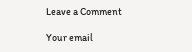Leave a Comment

Your email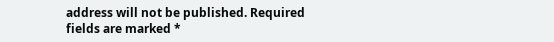address will not be published. Required fields are marked *